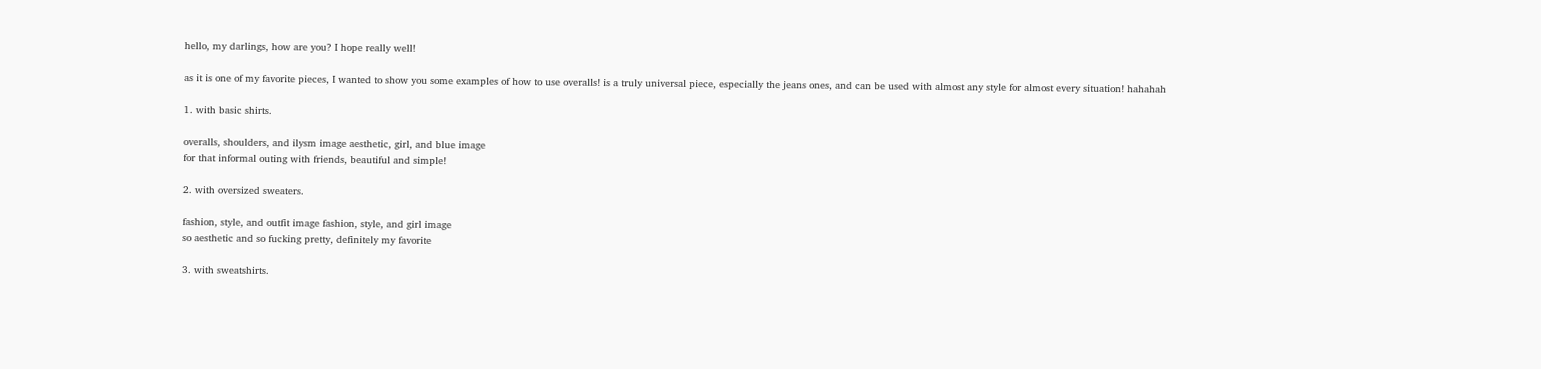hello, my darlings, how are you? I hope really well!

as it is one of my favorite pieces, I wanted to show you some examples of how to use overalls! is a truly universal piece, especially the jeans ones, and can be used with almost any style for almost every situation! hahahah

1. with basic shirts.

overalls, shoulders, and ilysm image aesthetic, girl, and blue image
for that informal outing with friends, beautiful and simple!

2. with oversized sweaters.

fashion, style, and outfit image fashion, style, and girl image
so aesthetic and so fucking pretty, definitely my favorite

3. with sweatshirts.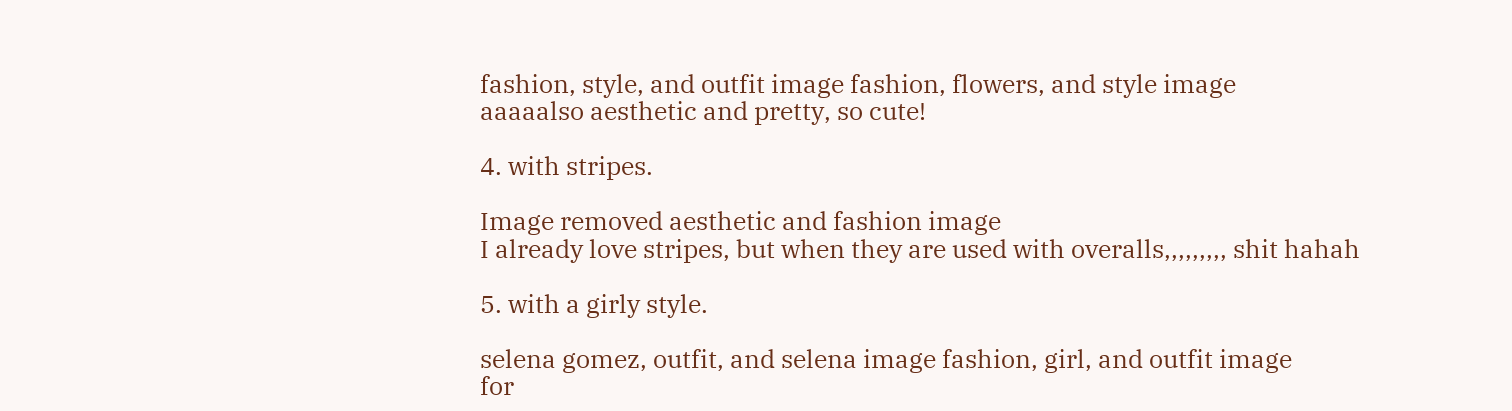fashion, style, and outfit image fashion, flowers, and style image
aaaaalso aesthetic and pretty, so cute!

4. with stripes.

Image removed aesthetic and fashion image
I already love stripes, but when they are used with overalls,,,,,,,,, shit hahah

5. with a girly style.

selena gomez, outfit, and selena image fashion, girl, and outfit image
for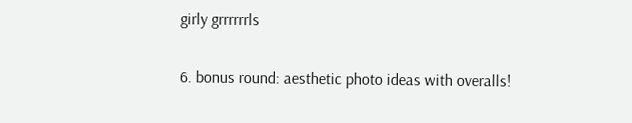girly grrrrrrls

6. bonus round: aesthetic photo ideas with overalls!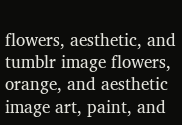flowers, aesthetic, and tumblr image flowers, orange, and aesthetic image art, paint, and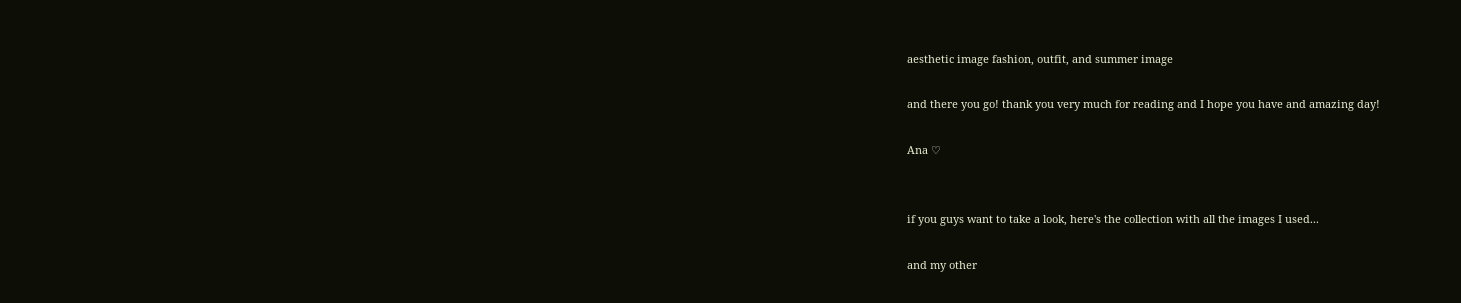aesthetic image fashion, outfit, and summer image

and there you go! thank you very much for reading and I hope you have and amazing day!

Ana ♡


if you guys want to take a look, here's the collection with all the images I used...

and my other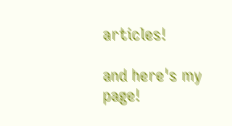articles!

and here's my page!